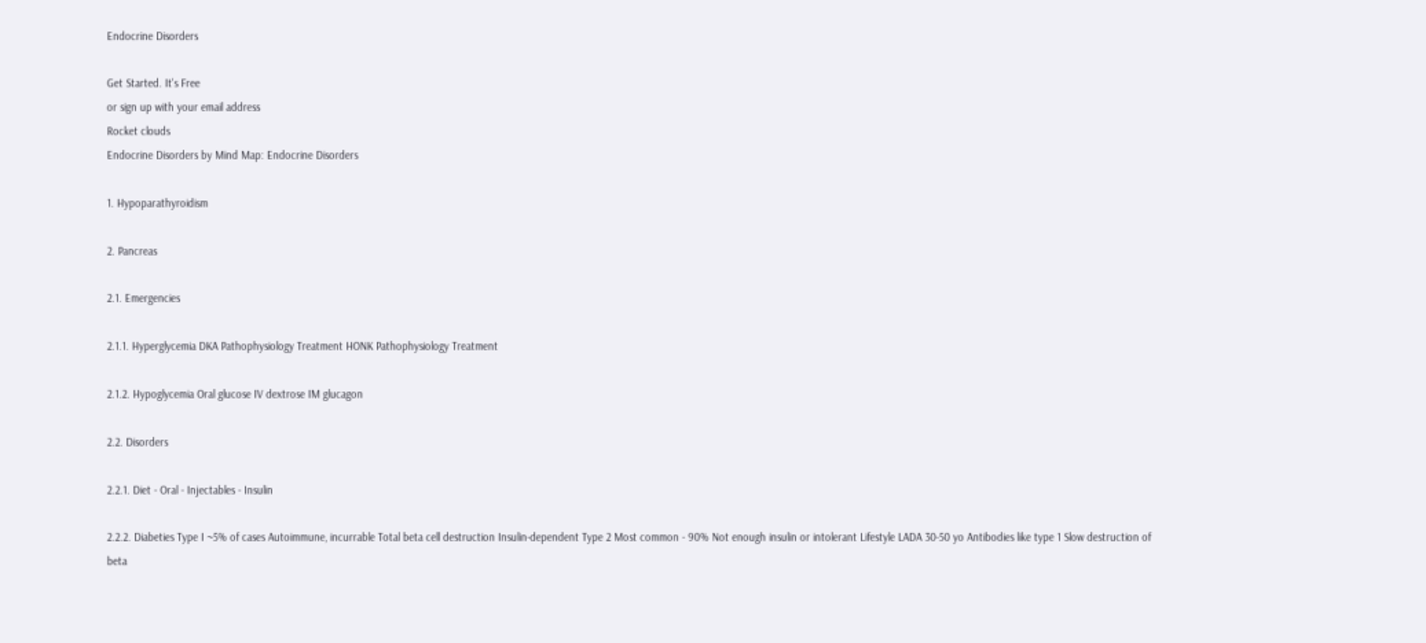Endocrine Disorders

Get Started. It's Free
or sign up with your email address
Rocket clouds
Endocrine Disorders by Mind Map: Endocrine Disorders

1. Hypoparathyroidism

2. Pancreas

2.1. Emergencies

2.1.1. Hyperglycemia DKA Pathophysiology Treatment HONK Pathophysiology Treatment

2.1.2. Hypoglycemia Oral glucose IV dextrose IM glucagon

2.2. Disorders

2.2.1. Diet - Oral - Injectables - Insulin

2.2.2. Diabeties Type I ~5% of cases Autoimmune, incurrable Total beta cell destruction Insulin-dependent Type 2 Most common - 90% Not enough insulin or intolerant Lifestyle LADA 30-50 yo Antibodies like type 1 Slow destruction of beta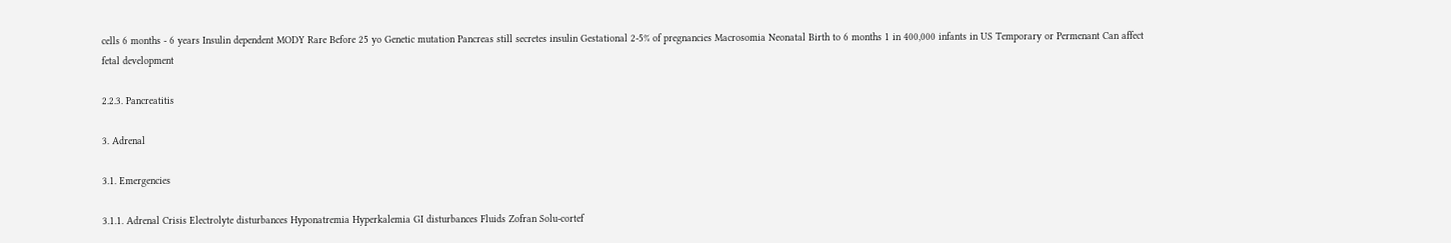cells 6 months - 6 years Insulin dependent MODY Rare Before 25 yo Genetic mutation Pancreas still secretes insulin Gestational 2-5% of pregnancies Macrosomia Neonatal Birth to 6 months 1 in 400,000 infants in US Temporary or Permenant Can affect fetal development

2.2.3. Pancreatitis

3. Adrenal

3.1. Emergencies

3.1.1. Adrenal Crisis Electrolyte disturbances Hyponatremia Hyperkalemia GI disturbances Fluids Zofran Solu-cortef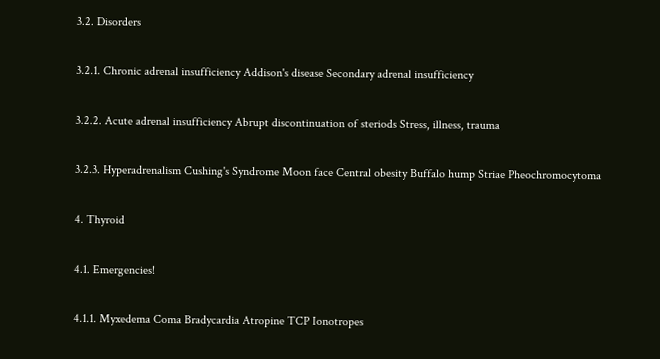3.2. Disorders

3.2.1. Chronic adrenal insufficiency Addison's disease Secondary adrenal insufficiency

3.2.2. Acute adrenal insufficiency Abrupt discontinuation of steriods Stress, illness, trauma

3.2.3. Hyperadrenalism Cushing's Syndrome Moon face Central obesity Buffalo hump Striae Pheochromocytoma

4. Thyroid

4.1. Emergencies!

4.1.1. Myxedema Coma Bradycardia Atropine TCP Ionotropes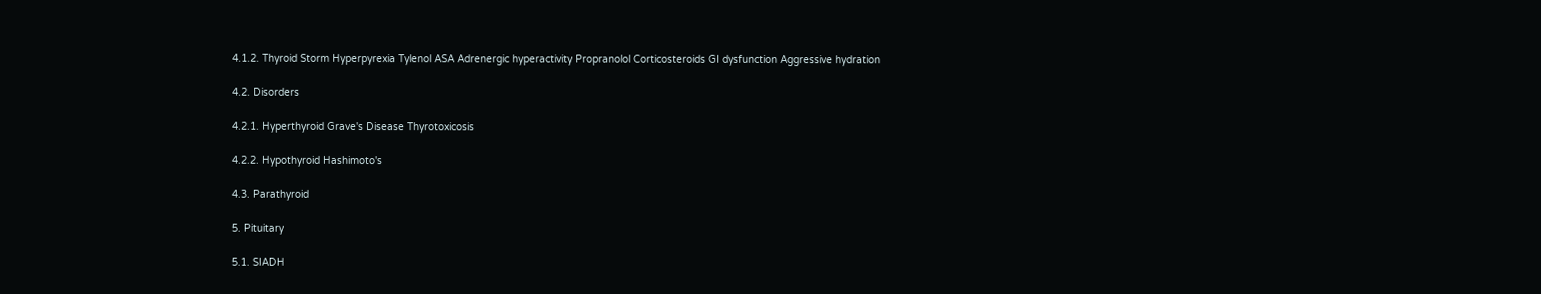4.1.2. Thyroid Storm Hyperpyrexia Tylenol ASA Adrenergic hyperactivity Propranolol Corticosteroids GI dysfunction Aggressive hydration

4.2. Disorders

4.2.1. Hyperthyroid Grave's Disease Thyrotoxicosis

4.2.2. Hypothyroid Hashimoto's

4.3. Parathyroid

5. Pituitary

5.1. SIADH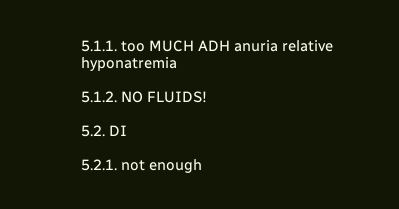5.1.1. too MUCH ADH anuria relative hyponatremia

5.1.2. NO FLUIDS!

5.2. DI

5.2.1. not enough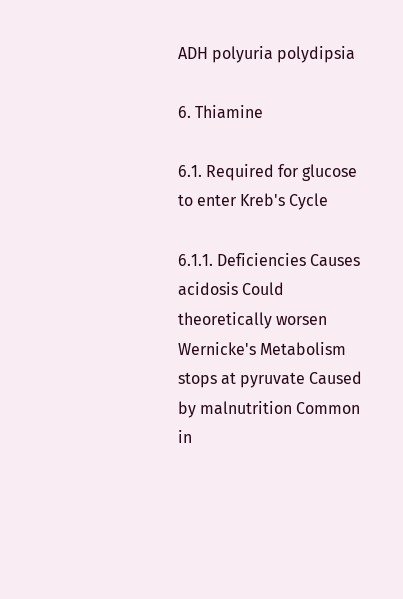ADH polyuria polydipsia

6. Thiamine

6.1. Required for glucose to enter Kreb's Cycle

6.1.1. Deficiencies Causes acidosis Could theoretically worsen Wernicke's Metabolism stops at pyruvate Caused by malnutrition Common in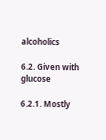alcoholics

6.2. Given with glucose

6.2.1. Mostly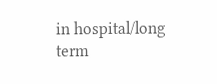in hospital/long term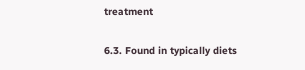treatment

6.3. Found in typically diets